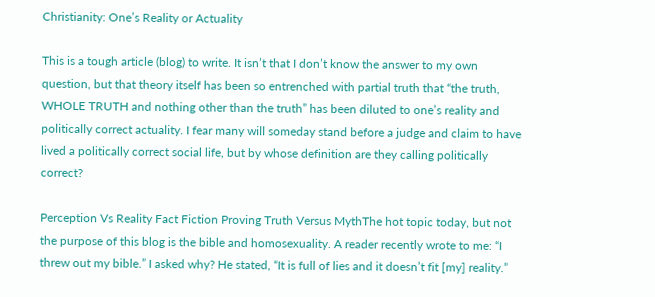Christianity: One’s Reality or Actuality

This is a tough article (blog) to write. It isn’t that I don’t know the answer to my own question, but that theory itself has been so entrenched with partial truth that “the truth, WHOLE TRUTH and nothing other than the truth” has been diluted to one’s reality and politically correct actuality. I fear many will someday stand before a judge and claim to have lived a politically correct social life, but by whose definition are they calling politically correct?

Perception Vs Reality Fact Fiction Proving Truth Versus MythThe hot topic today, but not the purpose of this blog is the bible and homosexuality. A reader recently wrote to me: “I threw out my bible.” I asked why? He stated, “It is full of lies and it doesn’t fit [my] reality.”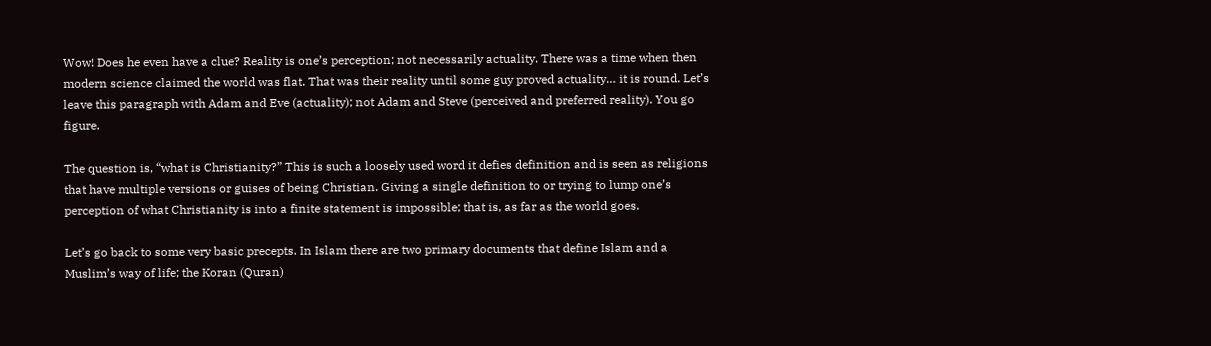Wow! Does he even have a clue? Reality is one’s perception; not necessarily actuality. There was a time when then modern science claimed the world was flat. That was their reality until some guy proved actuality… it is round. Let’s leave this paragraph with Adam and Eve (actuality); not Adam and Steve (perceived and preferred reality). You go figure.

The question is, “what is Christianity?” This is such a loosely used word it defies definition and is seen as religions that have multiple versions or guises of being Christian. Giving a single definition to or trying to lump one’s perception of what Christianity is into a finite statement is impossible; that is, as far as the world goes.

Let’s go back to some very basic precepts. In Islam there are two primary documents that define Islam and a Muslim’s way of life; the Koran (Quran)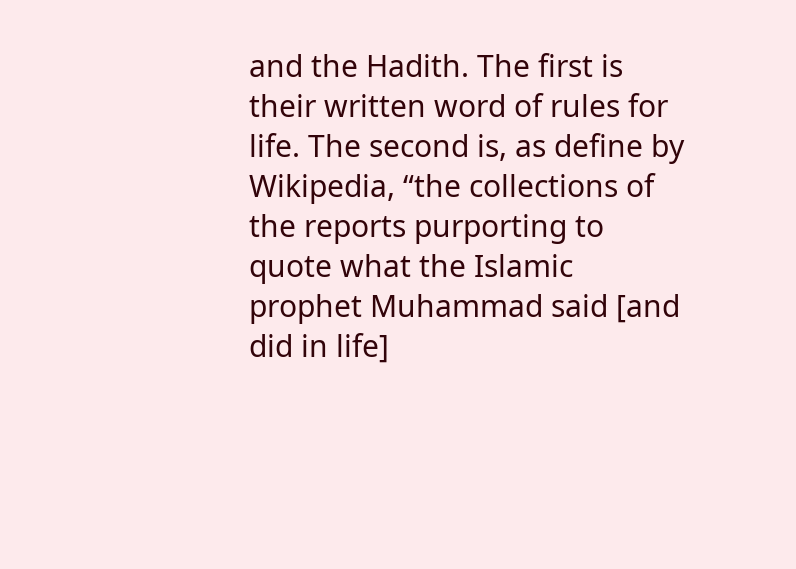and the Hadith. The first is their written word of rules for life. The second is, as define by Wikipedia, “the collections of the reports purporting to quote what the Islamic prophet Muhammad said [and did in life]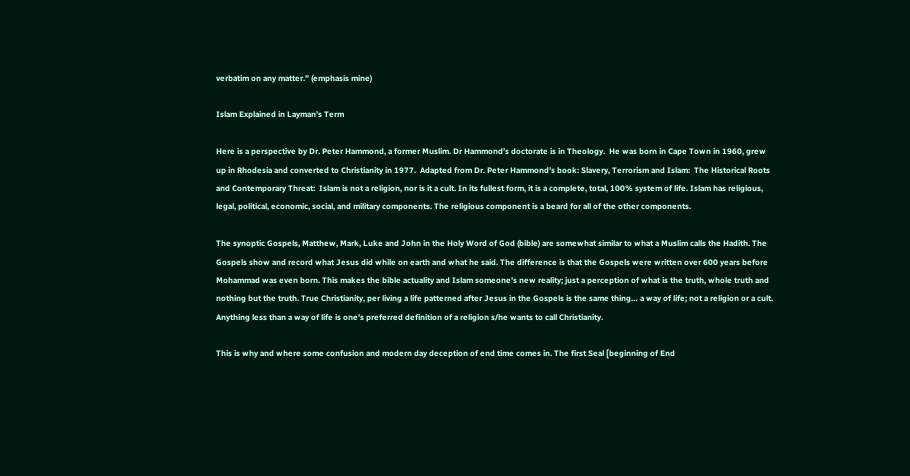verbatim on any matter.” (emphasis mine)

Islam Explained in Layman’s Term

Here is a perspective by Dr. Peter Hammond, a former Muslim. Dr Hammond’s doctorate is in Theology.  He was born in Cape Town in 1960, grew up in Rhodesia and converted to Christianity in 1977.  Adapted from Dr. Peter Hammond’s book: Slavery, Terrorism and Islam:  The Historical Roots and Contemporary Threat:  Islam is not a religion, nor is it a cult. In its fullest form, it is a complete, total, 100% system of life. Islam has religious, legal, political, economic, social, and military components. The religious component is a beard for all of the other components.

The synoptic Gospels, Matthew, Mark, Luke and John in the Holy Word of God (bible) are somewhat similar to what a Muslim calls the Hadith. The Gospels show and record what Jesus did while on earth and what he said. The difference is that the Gospels were written over 600 years before Mohammad was even born. This makes the bible actuality and Islam someone’s new reality; just a perception of what is the truth, whole truth and nothing but the truth. True Christianity, per living a life patterned after Jesus in the Gospels is the same thing… a way of life; not a religion or a cult. Anything less than a way of life is one’s preferred definition of a religion s/he wants to call Christianity.

This is why and where some confusion and modern day deception of end time comes in. The first Seal [beginning of End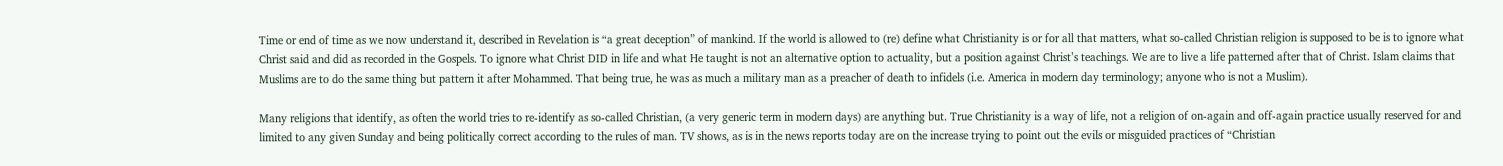Time or end of time as we now understand it, described in Revelation is “a great deception” of mankind. If the world is allowed to (re) define what Christianity is or for all that matters, what so-called Christian religion is supposed to be is to ignore what Christ said and did as recorded in the Gospels. To ignore what Christ DID in life and what He taught is not an alternative option to actuality, but a position against Christ’s teachings. We are to live a life patterned after that of Christ. Islam claims that Muslims are to do the same thing but pattern it after Mohammed. That being true, he was as much a military man as a preacher of death to infidels (i.e. America in modern day terminology; anyone who is not a Muslim).

Many religions that identify, as often the world tries to re-identify as so-called Christian, (a very generic term in modern days) are anything but. True Christianity is a way of life, not a religion of on-again and off-again practice usually reserved for and limited to any given Sunday and being politically correct according to the rules of man. TV shows, as is in the news reports today are on the increase trying to point out the evils or misguided practices of “Christian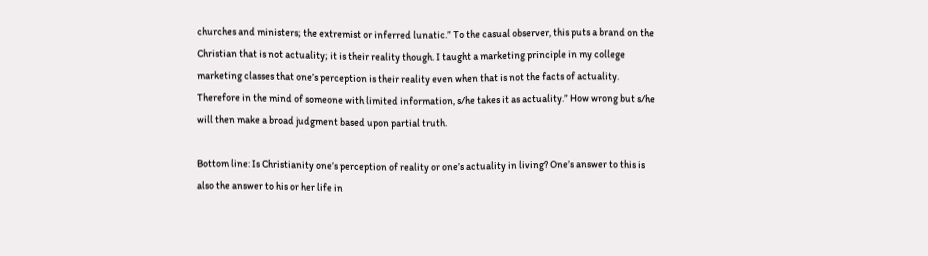churches and ministers; the extremist or inferred lunatic.” To the casual observer, this puts a brand on the Christian that is not actuality; it is their reality though. I taught a marketing principle in my college marketing classes that one’s perception is their reality even when that is not the facts of actuality. Therefore in the mind of someone with limited information, s/he takes it as actuality.” How wrong but s/he will then make a broad judgment based upon partial truth.

Bottom line: Is Christianity one’s perception of reality or one’s actuality in living? One’s answer to this is also the answer to his or her life in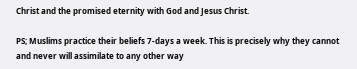Christ and the promised eternity with God and Jesus Christ.

PS; Muslims practice their beliefs 7-days a week. This is precisely why they cannot and never will assimilate to any other way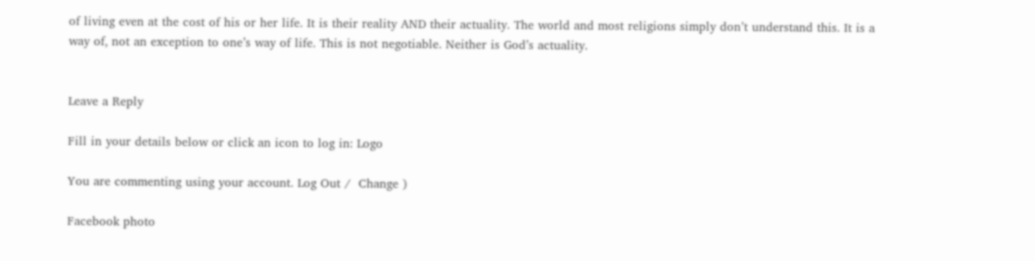of living even at the cost of his or her life. It is their reality AND their actuality. The world and most religions simply don’t understand this. It is a way of, not an exception to one’s way of life. This is not negotiable. Neither is God’s actuality.


Leave a Reply

Fill in your details below or click an icon to log in: Logo

You are commenting using your account. Log Out /  Change )

Facebook photo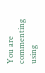You are commenting using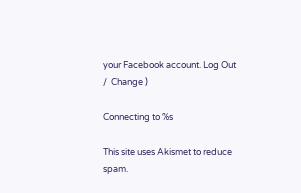your Facebook account. Log Out /  Change )

Connecting to %s

This site uses Akismet to reduce spam.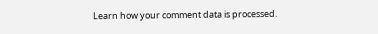Learn how your comment data is processed.